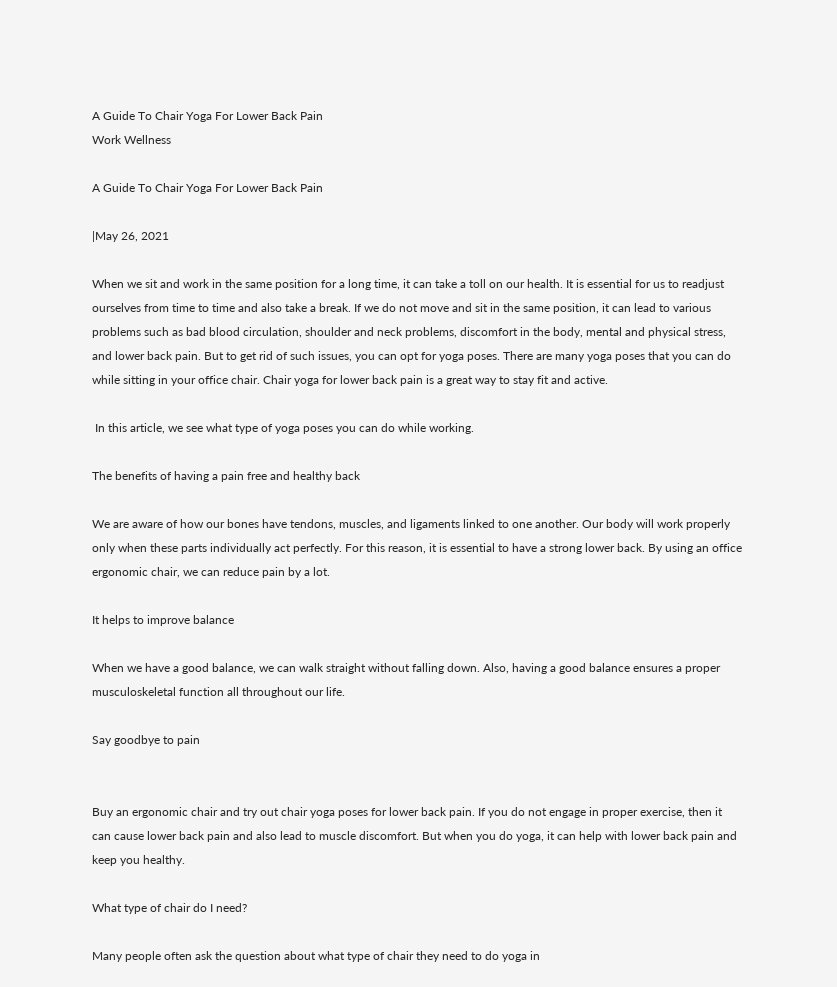A Guide To Chair Yoga For Lower Back Pain
Work Wellness

A Guide To Chair Yoga For Lower Back Pain

|May 26, 2021

When we sit and work in the same position for a long time, it can take a toll on our health. It is essential for us to readjust ourselves from time to time and also take a break. If we do not move and sit in the same position, it can lead to various problems such as bad blood circulation, shoulder and neck problems, discomfort in the body, mental and physical stress, and lower back pain. But to get rid of such issues, you can opt for yoga poses. There are many yoga poses that you can do while sitting in your office chair. Chair yoga for lower back pain is a great way to stay fit and active.

 In this article, we see what type of yoga poses you can do while working.

The benefits of having a pain free and healthy back

We are aware of how our bones have tendons, muscles, and ligaments linked to one another. Our body will work properly only when these parts individually act perfectly. For this reason, it is essential to have a strong lower back. By using an office ergonomic chair, we can reduce pain by a lot.

It helps to improve balance

When we have a good balance, we can walk straight without falling down. Also, having a good balance ensures a proper musculoskeletal function all throughout our life.

Say goodbye to pain


Buy an ergonomic chair and try out chair yoga poses for lower back pain. If you do not engage in proper exercise, then it can cause lower back pain and also lead to muscle discomfort. But when you do yoga, it can help with lower back pain and keep you healthy.

What type of chair do I need?

Many people often ask the question about what type of chair they need to do yoga in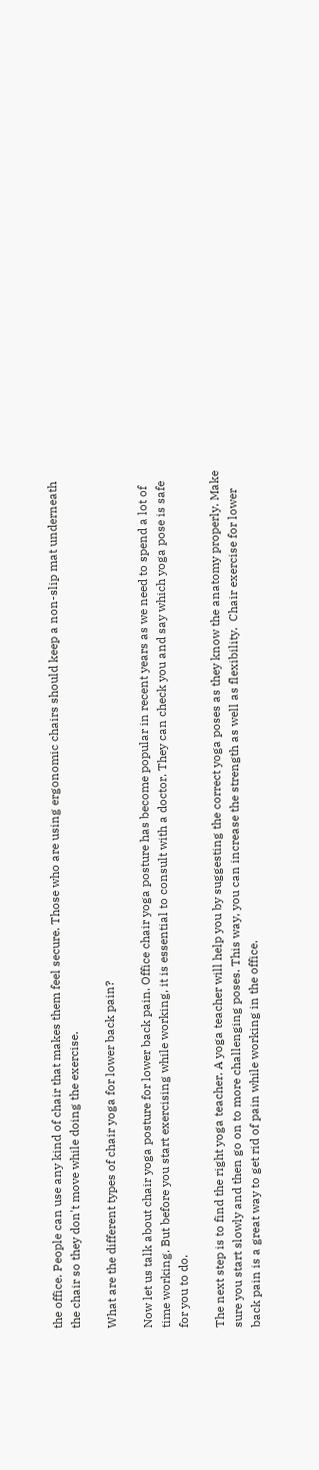the office. People can use any kind of chair that makes them feel secure. Those who are using ergonomic chairs should keep a non-slip mat underneath the chair so they don't move while doing the exercise.

What are the different types of chair yoga for lower back pain?

Now let us talk about chair yoga posture for lower back pain. Office chair yoga posture has become popular in recent years as we need to spend a lot of time working. But before you start exercising while working, it is essential to consult with a doctor. They can check you and say which yoga pose is safe for you to do.

The next step is to find the right yoga teacher. A yoga teacher will help you by suggesting the correct yoga poses as they know the anatomy properly. Make sure you start slowly and then go on to more challenging poses. This way, you can increase the strength as well as flexibility.  Chair exercise for lower back pain is a great way to get rid of pain while working in the office.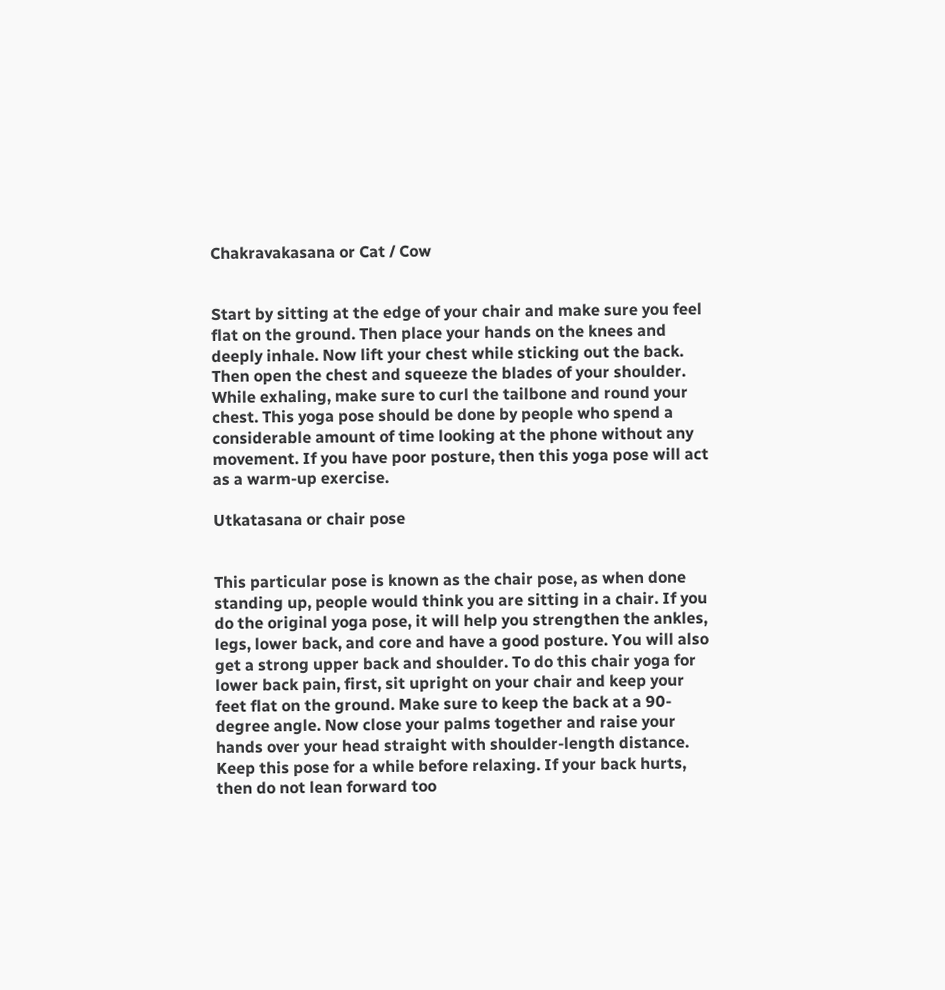Chakravakasana or Cat / Cow


Start by sitting at the edge of your chair and make sure you feel flat on the ground. Then place your hands on the knees and deeply inhale. Now lift your chest while sticking out the back. Then open the chest and squeeze the blades of your shoulder. While exhaling, make sure to curl the tailbone and round your chest. This yoga pose should be done by people who spend a considerable amount of time looking at the phone without any movement. If you have poor posture, then this yoga pose will act as a warm-up exercise.

Utkatasana or chair pose


This particular pose is known as the chair pose, as when done standing up, people would think you are sitting in a chair. If you do the original yoga pose, it will help you strengthen the ankles, legs, lower back, and core and have a good posture. You will also get a strong upper back and shoulder. To do this chair yoga for lower back pain, first, sit upright on your chair and keep your feet flat on the ground. Make sure to keep the back at a 90-degree angle. Now close your palms together and raise your hands over your head straight with shoulder-length distance. Keep this pose for a while before relaxing. If your back hurts, then do not lean forward too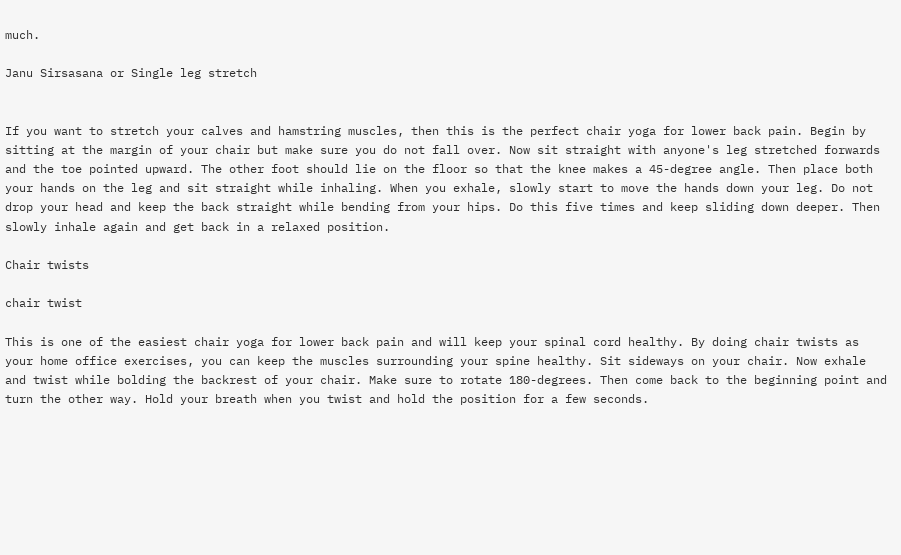much.

Janu Sirsasana or Single leg stretch


If you want to stretch your calves and hamstring muscles, then this is the perfect chair yoga for lower back pain. Begin by sitting at the margin of your chair but make sure you do not fall over. Now sit straight with anyone's leg stretched forwards and the toe pointed upward. The other foot should lie on the floor so that the knee makes a 45-degree angle. Then place both your hands on the leg and sit straight while inhaling. When you exhale, slowly start to move the hands down your leg. Do not drop your head and keep the back straight while bending from your hips. Do this five times and keep sliding down deeper. Then slowly inhale again and get back in a relaxed position.

Chair twists

chair twist

This is one of the easiest chair yoga for lower back pain and will keep your spinal cord healthy. By doing chair twists as your home office exercises, you can keep the muscles surrounding your spine healthy. Sit sideways on your chair. Now exhale and twist while bolding the backrest of your chair. Make sure to rotate 180-degrees. Then come back to the beginning point and turn the other way. Hold your breath when you twist and hold the position for a few seconds.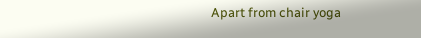Apart from chair yoga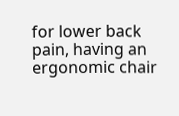for lower back pain, having an ergonomic chair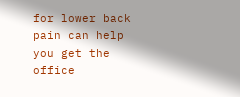for lower back pain can help you get the office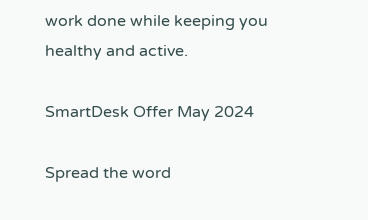work done while keeping you healthy and active.

SmartDesk Offer May 2024

Spread the word